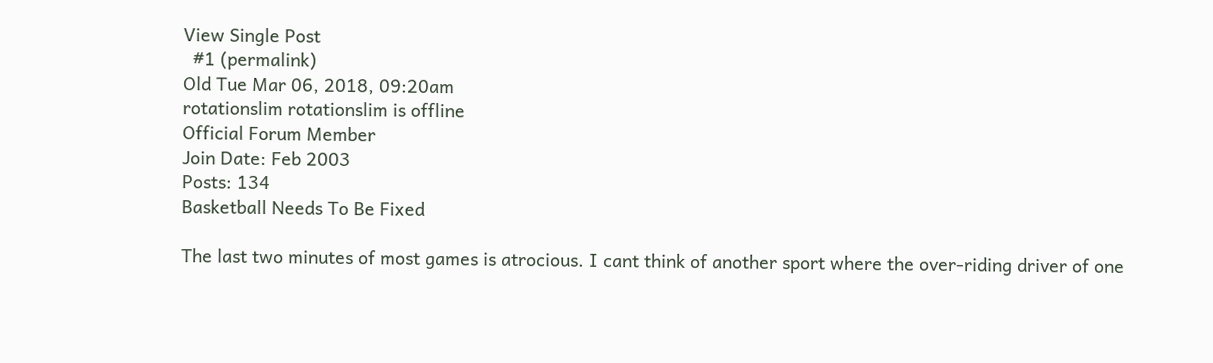View Single Post
  #1 (permalink)
Old Tue Mar 06, 2018, 09:20am
rotationslim rotationslim is offline
Official Forum Member
Join Date: Feb 2003
Posts: 134
Basketball Needs To Be Fixed

The last two minutes of most games is atrocious. I cant think of another sport where the over-riding driver of one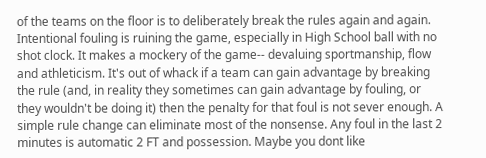of the teams on the floor is to deliberately break the rules again and again. Intentional fouling is ruining the game, especially in High School ball with no shot clock. It makes a mockery of the game-- devaluing sportmanship, flow and athleticism. It's out of whack if a team can gain advantage by breaking the rule (and, in reality they sometimes can gain advantage by fouling, or they wouldn't be doing it) then the penalty for that foul is not sever enough. A simple rule change can eliminate most of the nonsense. Any foul in the last 2 minutes is automatic 2 FT and possession. Maybe you dont like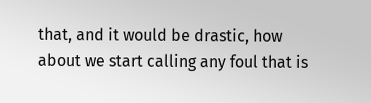that, and it would be drastic, how about we start calling any foul that is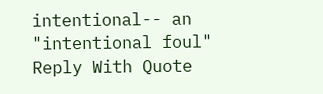intentional-- an "intentional foul"
Reply With Quote